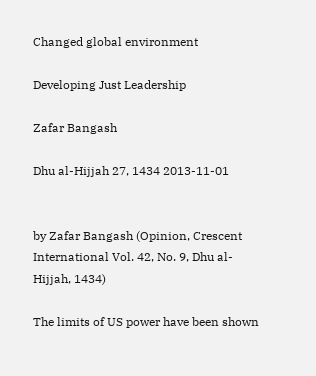Changed global environment

Developing Just Leadership

Zafar Bangash

Dhu al-Hijjah 27, 1434 2013-11-01


by Zafar Bangash (Opinion, Crescent International Vol. 42, No. 9, Dhu al-Hijjah, 1434)

The limits of US power have been shown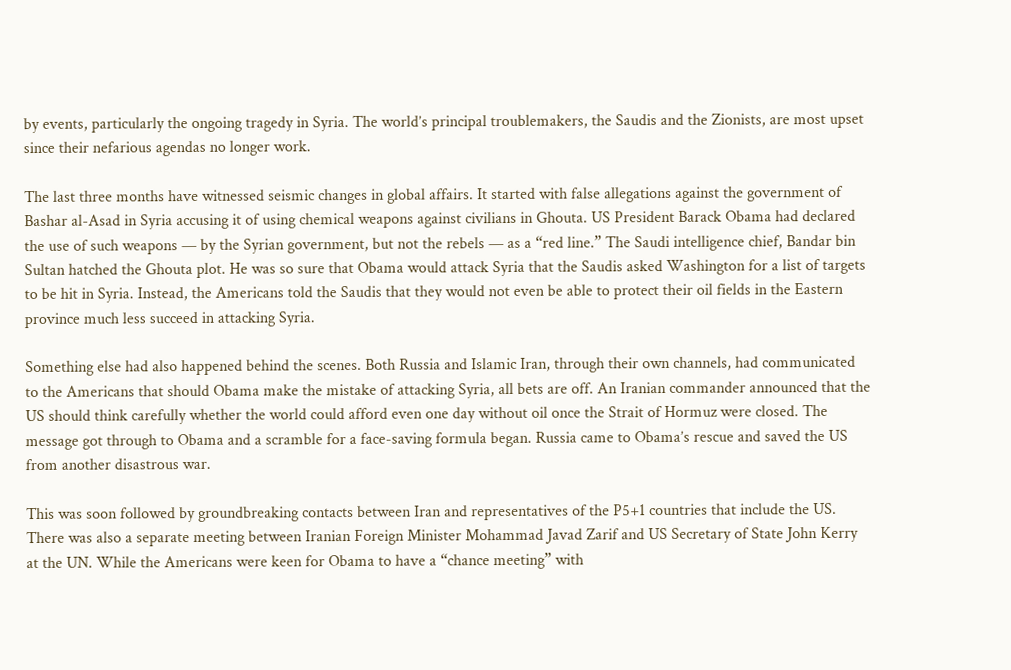by events, particularly the ongoing tragedy in Syria. The world’s principal troublemakers, the Saudis and the Zionists, are most upset since their nefarious agendas no longer work.

The last three months have witnessed seismic changes in global affairs. It started with false allegations against the government of Bashar al-Asad in Syria accusing it of using chemical weapons against civilians in Ghouta. US President Barack Obama had declared the use of such weapons — by the Syrian government, but not the rebels — as a “red line.” The Saudi intelligence chief, Bandar bin Sultan hatched the Ghouta plot. He was so sure that Obama would attack Syria that the Saudis asked Washington for a list of targets to be hit in Syria. Instead, the Americans told the Saudis that they would not even be able to protect their oil fields in the Eastern province much less succeed in attacking Syria.

Something else had also happened behind the scenes. Both Russia and Islamic Iran, through their own channels, had communicated to the Americans that should Obama make the mistake of attacking Syria, all bets are off. An Iranian commander announced that the US should think carefully whether the world could afford even one day without oil once the Strait of Hormuz were closed. The message got through to Obama and a scramble for a face-saving formula began. Russia came to Obama’s rescue and saved the US from another disastrous war.

This was soon followed by groundbreaking contacts between Iran and representatives of the P5+1 countries that include the US. There was also a separate meeting between Iranian Foreign Minister Mohammad Javad Zarif and US Secretary of State John Kerry at the UN. While the Americans were keen for Obama to have a “chance meeting” with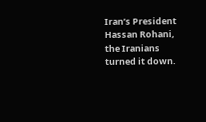Iran’s President Hassan Rohani, the Iranians turned it down.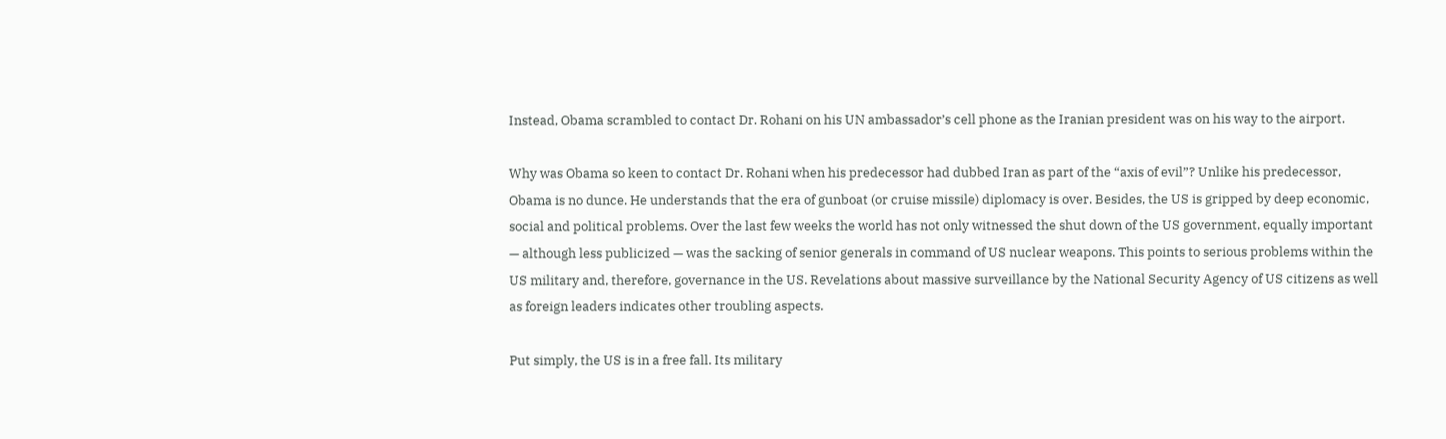Instead, Obama scrambled to contact Dr. Rohani on his UN ambassador’s cell phone as the Iranian president was on his way to the airport.

Why was Obama so keen to contact Dr. Rohani when his predecessor had dubbed Iran as part of the “axis of evil”? Unlike his predecessor, Obama is no dunce. He understands that the era of gunboat (or cruise missile) diplomacy is over. Besides, the US is gripped by deep economic, social and political problems. Over the last few weeks the world has not only witnessed the shut down of the US government, equally important — although less publicized — was the sacking of senior generals in command of US nuclear weapons. This points to serious problems within the US military and, therefore, governance in the US. Revelations about massive surveillance by the National Security Agency of US citizens as well as foreign leaders indicates other troubling aspects.

Put simply, the US is in a free fall. Its military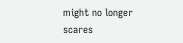might no longer scares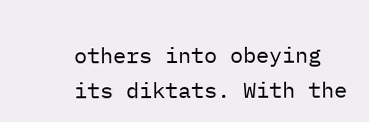others into obeying its diktats. With the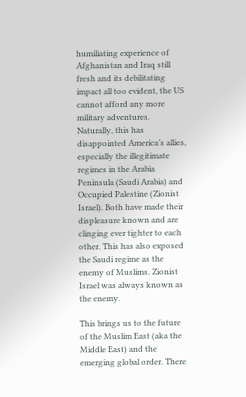humiliating experience of Afghanistan and Iraq still fresh and its debilitating impact all too evident, the US cannot afford any more military adventures. Naturally, this has disappointed America’s allies, especially the illegitimate regimes in the Arabia Peninsula (Saudi Arabia) and Occupied Palestine (Zionist Israel). Both have made their displeasure known and are clinging ever tighter to each other. This has also exposed the Saudi regime as the enemy of Muslims. Zionist Israel was always known as the enemy.

This brings us to the future of the Muslim East (aka the Middle East) and the emerging global order. There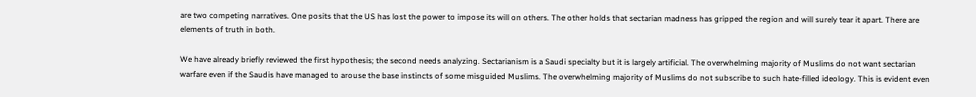are two competing narratives. One posits that the US has lost the power to impose its will on others. The other holds that sectarian madness has gripped the region and will surely tear it apart. There are elements of truth in both.

We have already briefly reviewed the first hypothesis; the second needs analyzing. Sectarianism is a Saudi specialty but it is largely artificial. The overwhelming majority of Muslims do not want sectarian warfare even if the Saudis have managed to arouse the base instincts of some misguided Muslims. The overwhelming majority of Muslims do not subscribe to such hate-filled ideology. This is evident even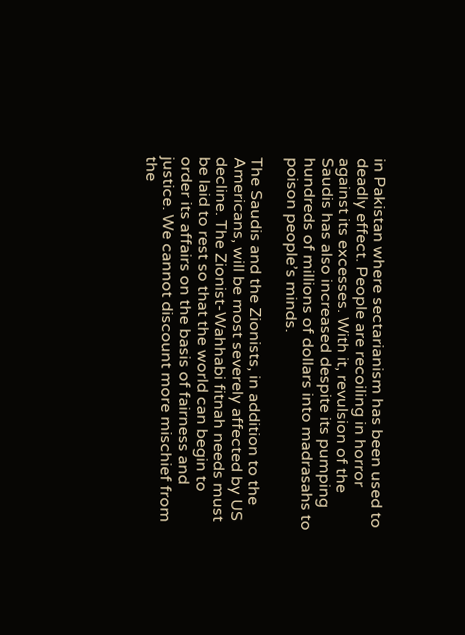in Pakistan where sectarianism has been used to deadly effect. People are recoiling in horror against its excesses. With it, revulsion of the Saudis has also increased despite its pumping hundreds of millions of dollars into madrasahs to poison people’s minds.

The Saudis and the Zionists, in addition to the Americans, will be most severely affected by US decline. The Zionist-Wahhabi fitnah needs must be laid to rest so that the world can begin to order its affairs on the basis of fairness and justice. We cannot discount more mischief from the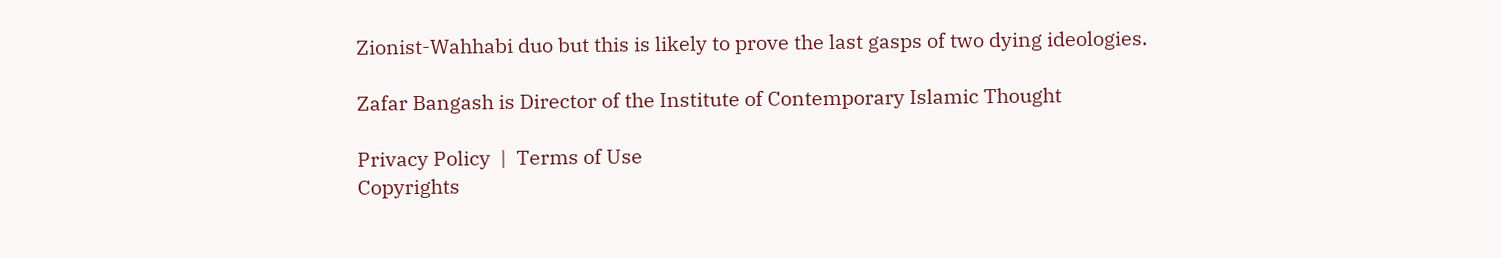Zionist-Wahhabi duo but this is likely to prove the last gasps of two dying ideologies.

Zafar Bangash is Director of the Institute of Contemporary Islamic Thought

Privacy Policy  |  Terms of Use
Copyrights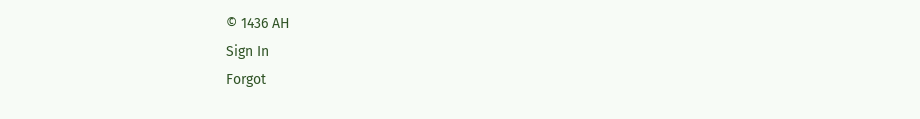© 1436 AH
Sign In
Forgot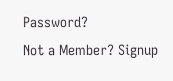Password?
Not a Member? Signup